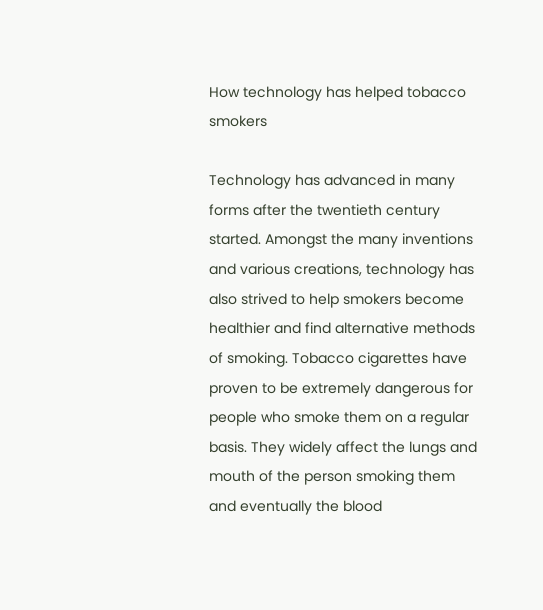How technology has helped tobacco smokers

Technology has advanced in many forms after the twentieth century started. Amongst the many inventions and various creations, technology has also strived to help smokers become healthier and find alternative methods of smoking. Tobacco cigarettes have proven to be extremely dangerous for people who smoke them on a regular basis. They widely affect the lungs and mouth of the person smoking them and eventually the blood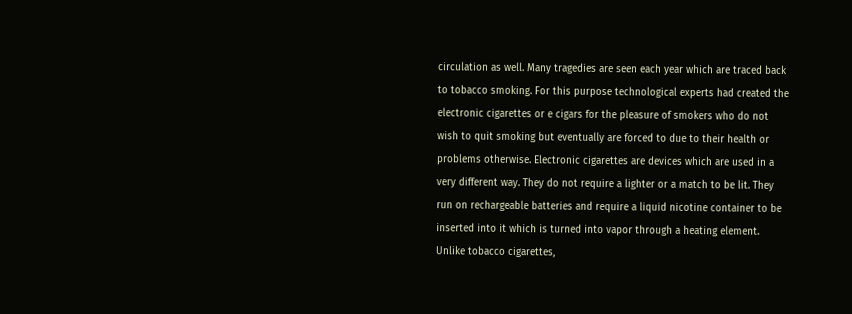circulation as well. Many tragedies are seen each year which are traced back to tobacco smoking. For this purpose technological experts had created the electronic cigarettes or e cigars for the pleasure of smokers who do not wish to quit smoking but eventually are forced to due to their health or problems otherwise. Electronic cigarettes are devices which are used in a very different way. They do not require a lighter or a match to be lit. They run on rechargeable batteries and require a liquid nicotine container to be inserted into it which is turned into vapor through a heating element. Unlike tobacco cigarettes,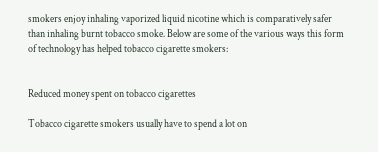smokers enjoy inhaling vaporized liquid nicotine which is comparatively safer than inhaling burnt tobacco smoke. Below are some of the various ways this form of technology has helped tobacco cigarette smokers:


Reduced money spent on tobacco cigarettes

Tobacco cigarette smokers usually have to spend a lot on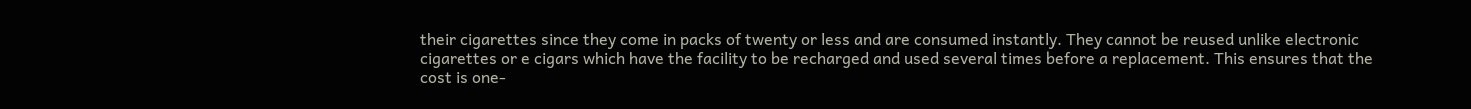their cigarettes since they come in packs of twenty or less and are consumed instantly. They cannot be reused unlike electronic cigarettes or e cigars which have the facility to be recharged and used several times before a replacement. This ensures that the cost is one-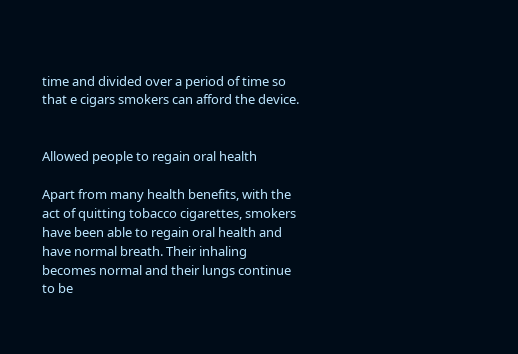time and divided over a period of time so that e cigars smokers can afford the device.


Allowed people to regain oral health

Apart from many health benefits, with the act of quitting tobacco cigarettes, smokers have been able to regain oral health and have normal breath. Their inhaling becomes normal and their lungs continue to be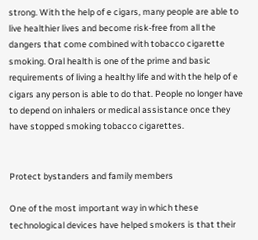strong. With the help of e cigars, many people are able to live healthier lives and become risk-free from all the dangers that come combined with tobacco cigarette smoking. Oral health is one of the prime and basic requirements of living a healthy life and with the help of e cigars any person is able to do that. People no longer have to depend on inhalers or medical assistance once they have stopped smoking tobacco cigarettes.


Protect bystanders and family members

One of the most important way in which these technological devices have helped smokers is that their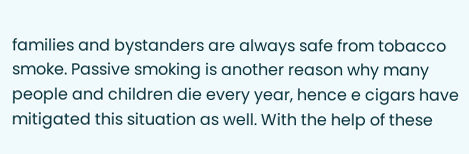families and bystanders are always safe from tobacco smoke. Passive smoking is another reason why many people and children die every year, hence e cigars have mitigated this situation as well. With the help of these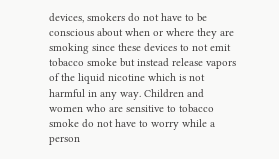devices, smokers do not have to be conscious about when or where they are smoking since these devices to not emit tobacco smoke but instead release vapors of the liquid nicotine which is not harmful in any way. Children and women who are sensitive to tobacco smoke do not have to worry while a person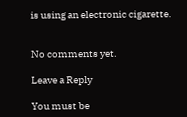is using an electronic cigarette.


No comments yet.

Leave a Reply

You must be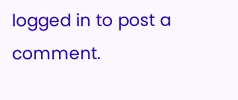logged in to post a comment.